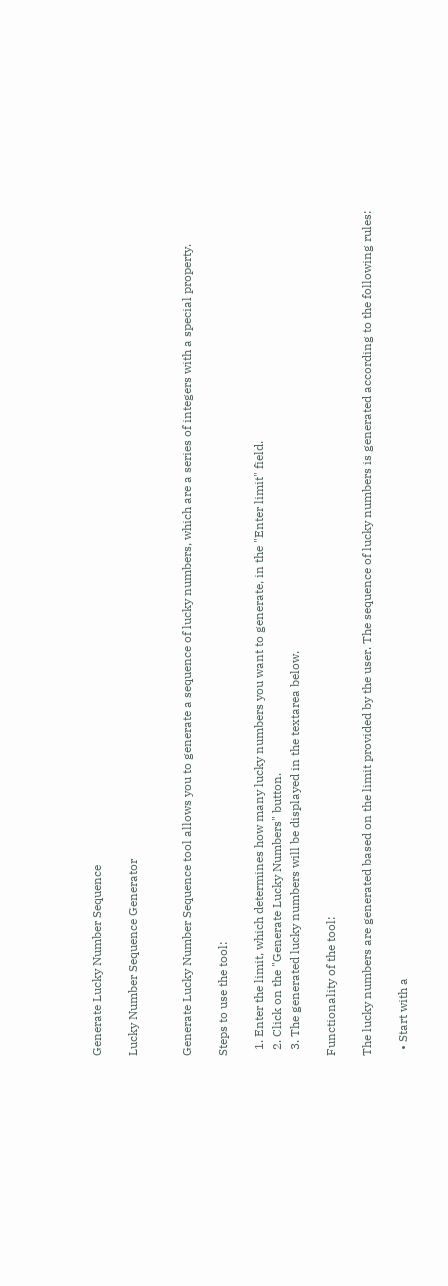Generate Lucky Number Sequence

Lucky Number Sequence Generator


Generate Lucky Number Sequence tool allows you to generate a sequence of lucky numbers, which are a series of integers with a special property.

Steps to use the tool:

  1. Enter the limit, which determines how many lucky numbers you want to generate, in the "Enter limit" field.
  2. Click on the "Generate Lucky Numbers" button.
  3. The generated lucky numbers will be displayed in the textarea below.

Functionality of the tool:

The lucky numbers are generated based on the limit provided by the user. The sequence of lucky numbers is generated according to the following rules:

  • Start with a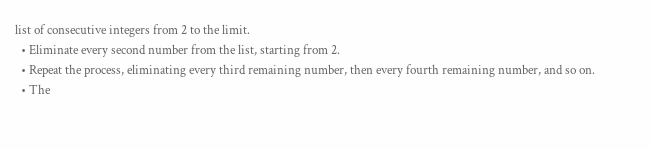list of consecutive integers from 2 to the limit.
  • Eliminate every second number from the list, starting from 2.
  • Repeat the process, eliminating every third remaining number, then every fourth remaining number, and so on.
  • The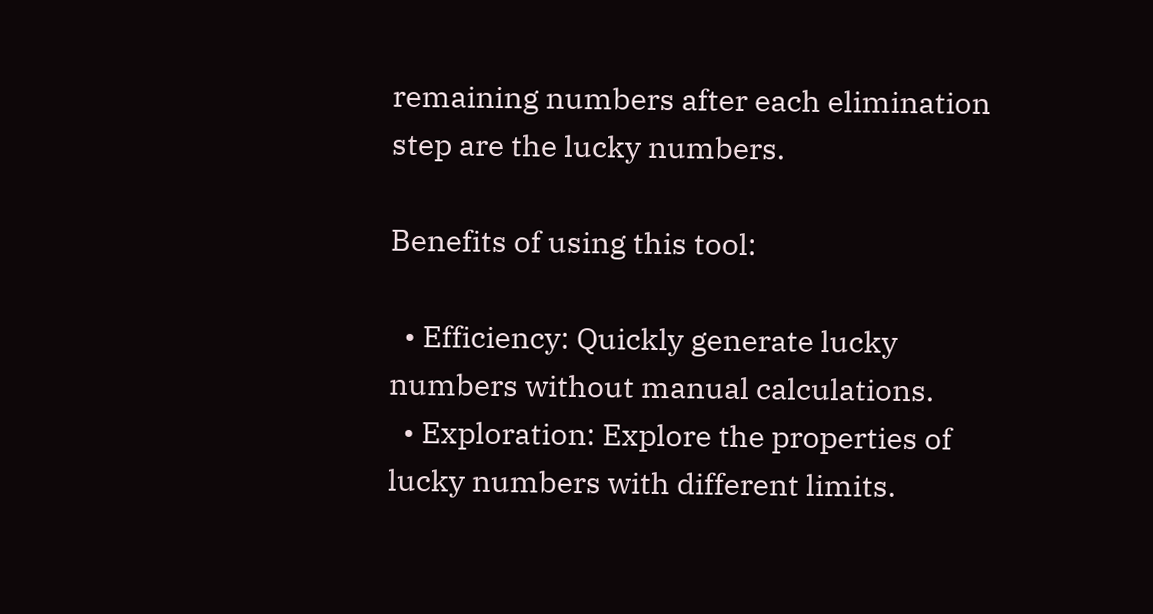remaining numbers after each elimination step are the lucky numbers.

Benefits of using this tool:

  • Efficiency: Quickly generate lucky numbers without manual calculations.
  • Exploration: Explore the properties of lucky numbers with different limits.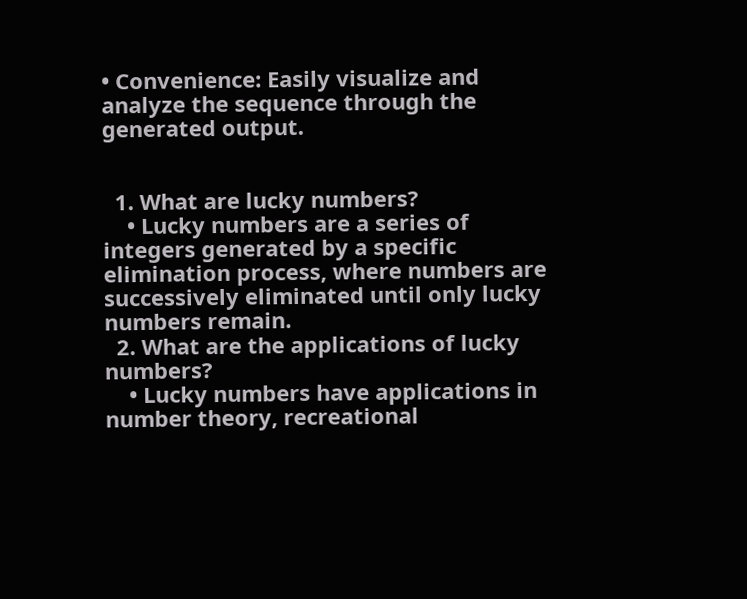• Convenience: Easily visualize and analyze the sequence through the generated output.


  1. What are lucky numbers?
    • Lucky numbers are a series of integers generated by a specific elimination process, where numbers are successively eliminated until only lucky numbers remain.
  2. What are the applications of lucky numbers?
    • Lucky numbers have applications in number theory, recreational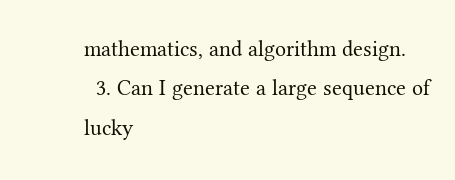mathematics, and algorithm design.
  3. Can I generate a large sequence of lucky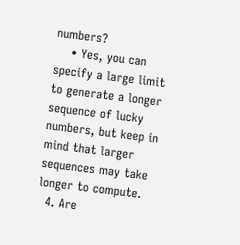numbers?
    • Yes, you can specify a large limit to generate a longer sequence of lucky numbers, but keep in mind that larger sequences may take longer to compute.
  4. Are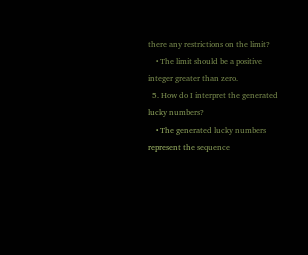there any restrictions on the limit?
    • The limit should be a positive integer greater than zero.
  5. How do I interpret the generated lucky numbers?
    • The generated lucky numbers represent the sequence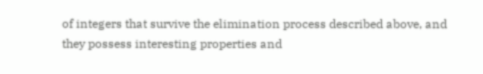of integers that survive the elimination process described above, and they possess interesting properties and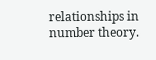relationships in number theory.